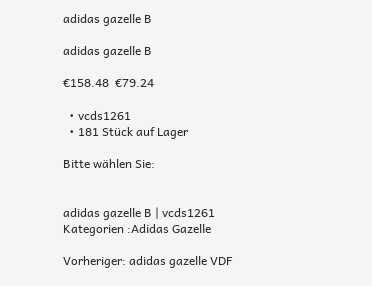adidas gazelle B

adidas gazelle B

€158.48  €79.24

  • vcds1261
  • 181 Stück auf Lager

Bitte wählen Sie:


adidas gazelle B | vcds1261
Kategorien :Adidas Gazelle

Vorheriger: adidas gazelle VDF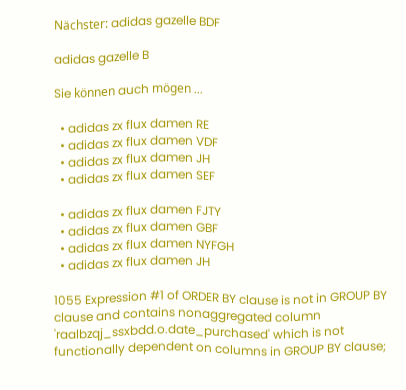Nächster: adidas gazelle BDF

adidas gazelle B

Sie können auch mögen ...

  • adidas zx flux damen RE
  • adidas zx flux damen VDF
  • adidas zx flux damen JH
  • adidas zx flux damen SEF

  • adidas zx flux damen FJTY
  • adidas zx flux damen GBF
  • adidas zx flux damen NYFGH
  • adidas zx flux damen JH

1055 Expression #1 of ORDER BY clause is not in GROUP BY clause and contains nonaggregated column 'raalbzqj_ssxbdd.o.date_purchased' which is not functionally dependent on columns in GROUP BY clause;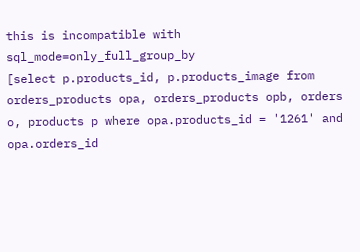this is incompatible with sql_mode=only_full_group_by
[select p.products_id, p.products_image from orders_products opa, orders_products opb, orders o, products p where opa.products_id = '1261' and opa.orders_id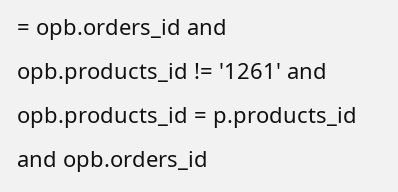= opb.orders_id and opb.products_id != '1261' and opb.products_id = p.products_id and opb.orders_id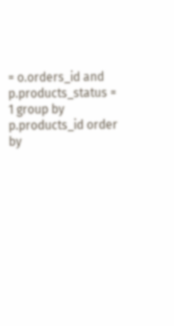= o.orders_id and p.products_status = 1 group by p.products_id order by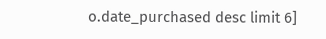o.date_purchased desc limit 6]